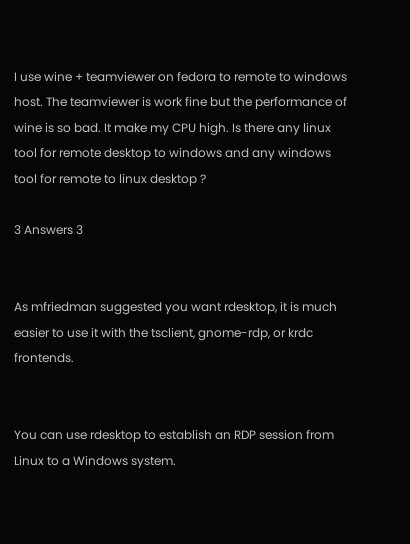I use wine + teamviewer on fedora to remote to windows host. The teamviewer is work fine but the performance of wine is so bad. It make my CPU high. Is there any linux tool for remote desktop to windows and any windows tool for remote to linux desktop ?

3 Answers 3


As mfriedman suggested you want rdesktop, it is much easier to use it with the tsclient, gnome-rdp, or krdc frontends.


You can use rdesktop to establish an RDP session from Linux to a Windows system.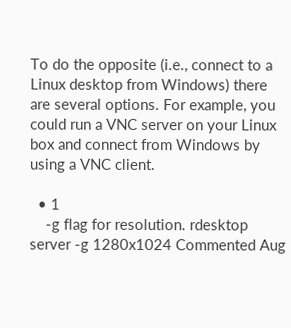To do the opposite (i.e., connect to a Linux desktop from Windows) there are several options. For example, you could run a VNC server on your Linux box and connect from Windows by using a VNC client.

  • 1
    -g flag for resolution. rdesktop server -g 1280x1024 Commented Aug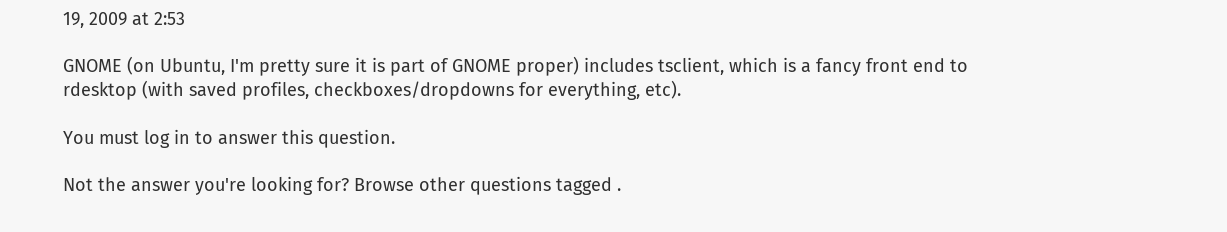19, 2009 at 2:53

GNOME (on Ubuntu, I'm pretty sure it is part of GNOME proper) includes tsclient, which is a fancy front end to rdesktop (with saved profiles, checkboxes/dropdowns for everything, etc).

You must log in to answer this question.

Not the answer you're looking for? Browse other questions tagged .